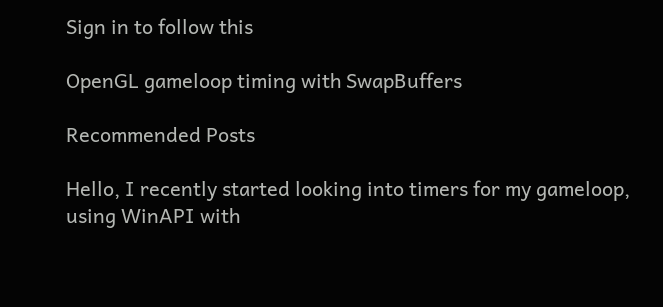Sign in to follow this

OpenGL gameloop timing with SwapBuffers

Recommended Posts

Hello, I recently started looking into timers for my gameloop, using WinAPI with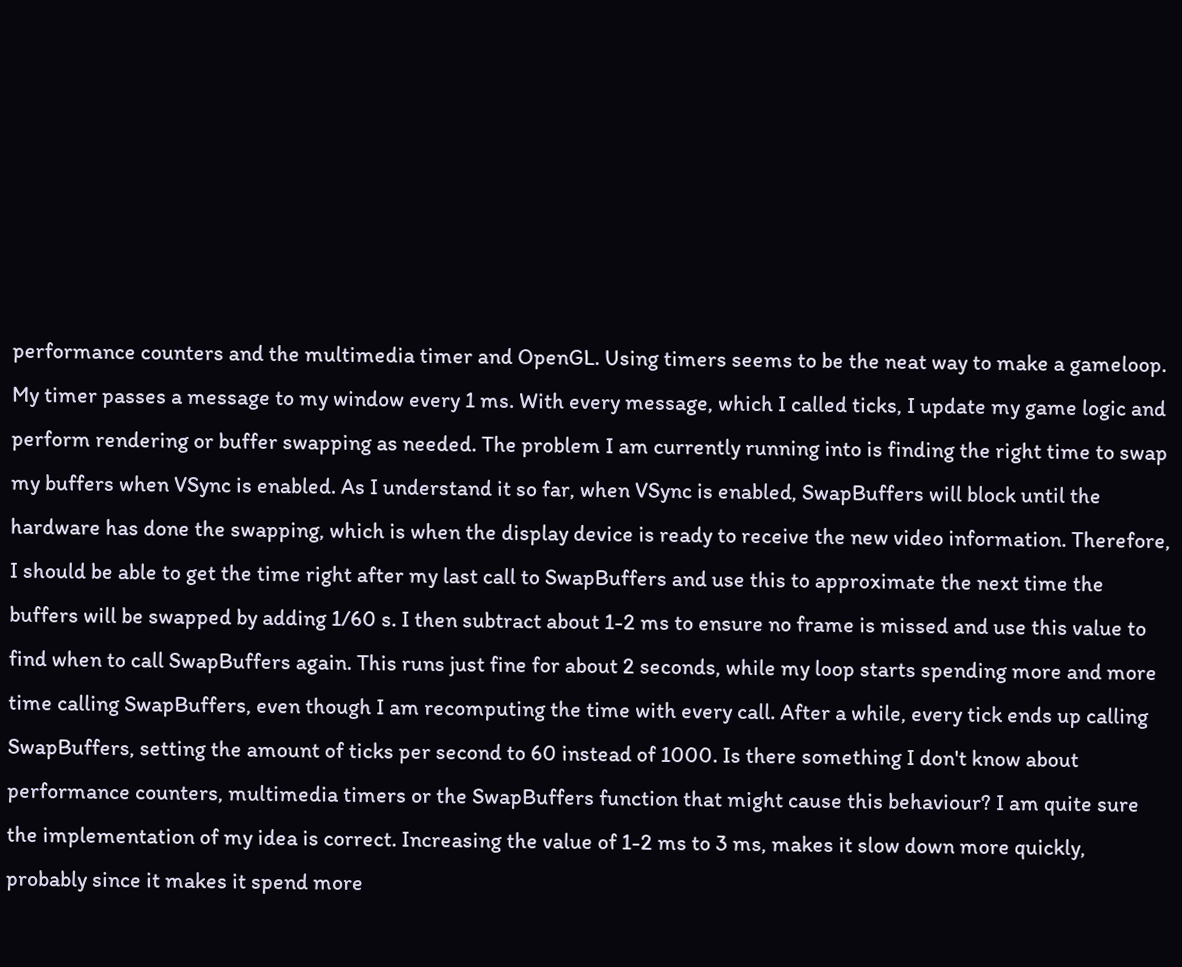performance counters and the multimedia timer and OpenGL. Using timers seems to be the neat way to make a gameloop. My timer passes a message to my window every 1 ms. With every message, which I called ticks, I update my game logic and perform rendering or buffer swapping as needed. The problem I am currently running into is finding the right time to swap my buffers when VSync is enabled. As I understand it so far, when VSync is enabled, SwapBuffers will block until the hardware has done the swapping, which is when the display device is ready to receive the new video information. Therefore, I should be able to get the time right after my last call to SwapBuffers and use this to approximate the next time the buffers will be swapped by adding 1/60 s. I then subtract about 1-2 ms to ensure no frame is missed and use this value to find when to call SwapBuffers again. This runs just fine for about 2 seconds, while my loop starts spending more and more time calling SwapBuffers, even though I am recomputing the time with every call. After a while, every tick ends up calling SwapBuffers, setting the amount of ticks per second to 60 instead of 1000. Is there something I don't know about performance counters, multimedia timers or the SwapBuffers function that might cause this behaviour? I am quite sure the implementation of my idea is correct. Increasing the value of 1-2 ms to 3 ms, makes it slow down more quickly, probably since it makes it spend more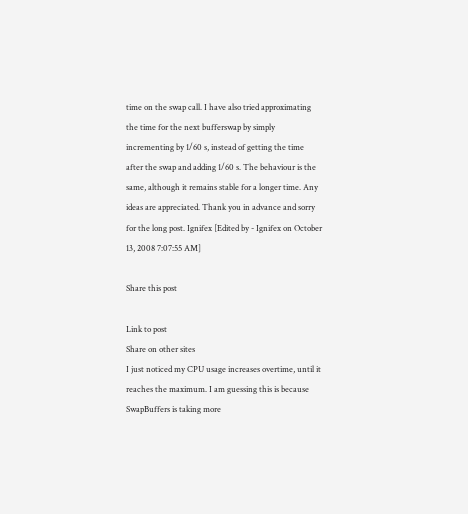time on the swap call. I have also tried approximating the time for the next bufferswap by simply incrementing by 1/60 s, instead of getting the time after the swap and adding 1/60 s. The behaviour is the same, although it remains stable for a longer time. Any ideas are appreciated. Thank you in advance and sorry for the long post. Ignifex [Edited by - Ignifex on October 13, 2008 7:07:55 AM]

Share this post

Link to post
Share on other sites
I just noticed my CPU usage increases overtime, until it reaches the maximum. I am guessing this is because SwapBuffers is taking more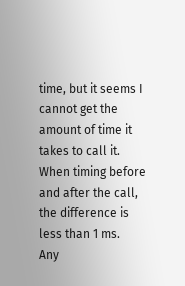time, but it seems I cannot get the amount of time it takes to call it. When timing before and after the call, the difference is less than 1 ms.
Any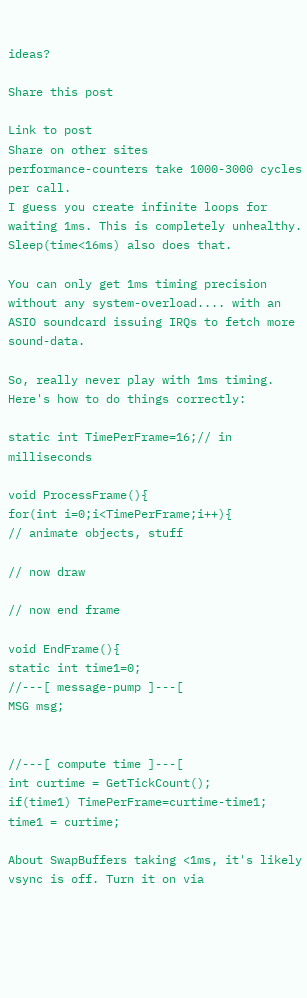ideas?

Share this post

Link to post
Share on other sites
performance-counters take 1000-3000 cycles per call.
I guess you create infinite loops for waiting 1ms. This is completely unhealthy.
Sleep(time<16ms) also does that.

You can only get 1ms timing precision without any system-overload.... with an ASIO soundcard issuing IRQs to fetch more sound-data.

So, really never play with 1ms timing. Here's how to do things correctly:

static int TimePerFrame=16;// in milliseconds

void ProcessFrame(){
for(int i=0;i<TimePerFrame;i++){
// animate objects, stuff

// now draw

// now end frame

void EndFrame(){
static int time1=0;
//---[ message-pump ]---[
MSG msg;


//---[ compute time ]---[
int curtime = GetTickCount();
if(time1) TimePerFrame=curtime-time1;
time1 = curtime;

About SwapBuffers taking <1ms, it's likely vsync is off. Turn it on via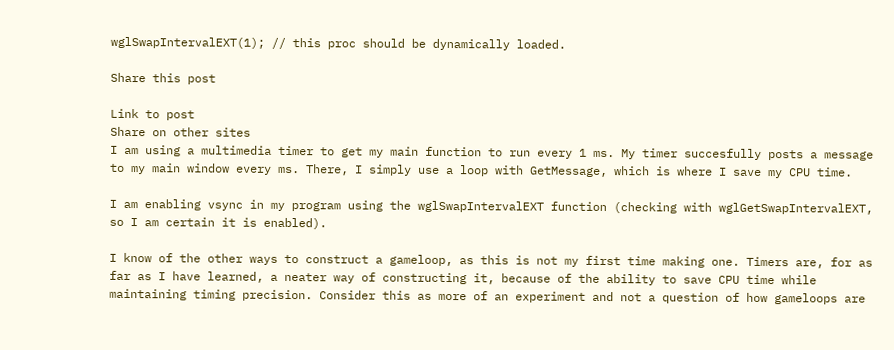wglSwapIntervalEXT(1); // this proc should be dynamically loaded.

Share this post

Link to post
Share on other sites
I am using a multimedia timer to get my main function to run every 1 ms. My timer succesfully posts a message to my main window every ms. There, I simply use a loop with GetMessage, which is where I save my CPU time.

I am enabling vsync in my program using the wglSwapIntervalEXT function (checking with wglGetSwapIntervalEXT, so I am certain it is enabled).

I know of the other ways to construct a gameloop, as this is not my first time making one. Timers are, for as far as I have learned, a neater way of constructing it, because of the ability to save CPU time while maintaining timing precision. Consider this as more of an experiment and not a question of how gameloops are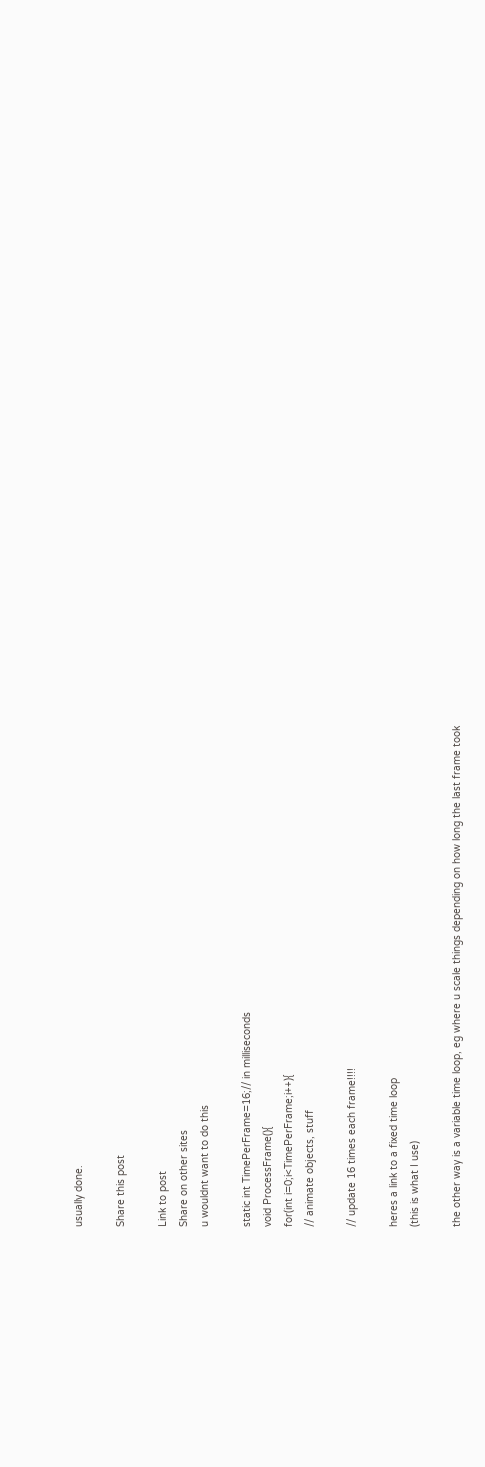usually done.

Share this post

Link to post
Share on other sites
u wouldnt want to do this

static int TimePerFrame=16;// in milliseconds
void ProcessFrame(){
for(int i=0;i<TimePerFrame;i++){
// animate objects, stuff

// update 16 times each frame!!!!

heres a link to a fixed time loop
(this is what I use)

the other way is a variable time loop, eg where u scale things depending on how long the last frame took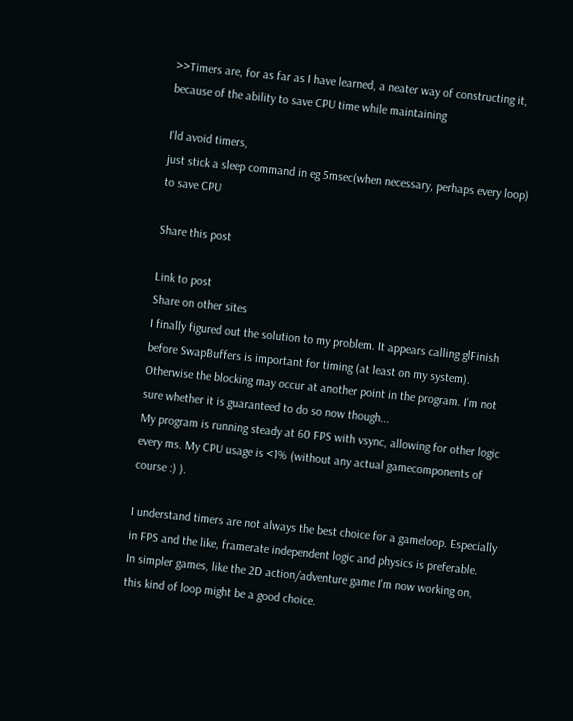>>Timers are, for as far as I have learned, a neater way of constructing it, because of the ability to save CPU time while maintaining

I'ld avoid timers,
just stick a sleep command in eg 5msec(when necessary, perhaps every loop) to save CPU

Share this post

Link to post
Share on other sites
I finally figured out the solution to my problem. It appears calling glFinish before SwapBuffers is important for timing (at least on my system). Otherwise the blocking may occur at another point in the program. I'm not sure whether it is guaranteed to do so now though...
My program is running steady at 60 FPS with vsync, allowing for other logic every ms. My CPU usage is <1% (without any actual gamecomponents of course :) ).

I understand timers are not always the best choice for a gameloop. Especially in FPS and the like, framerate independent logic and physics is preferable.
In simpler games, like the 2D action/adventure game I'm now working on, this kind of loop might be a good choice.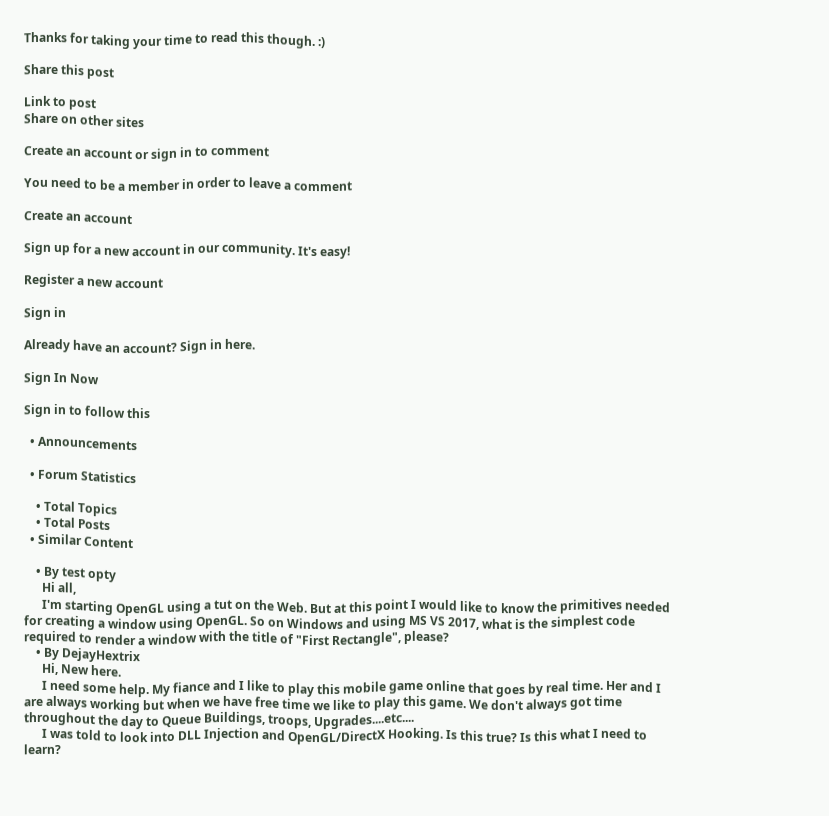Thanks for taking your time to read this though. :)

Share this post

Link to post
Share on other sites

Create an account or sign in to comment

You need to be a member in order to leave a comment

Create an account

Sign up for a new account in our community. It's easy!

Register a new account

Sign in

Already have an account? Sign in here.

Sign In Now

Sign in to follow this

  • Announcements

  • Forum Statistics

    • Total Topics
    • Total Posts
  • Similar Content

    • By test opty
      Hi all,
      I'm starting OpenGL using a tut on the Web. But at this point I would like to know the primitives needed for creating a window using OpenGL. So on Windows and using MS VS 2017, what is the simplest code required to render a window with the title of "First Rectangle", please?
    • By DejayHextrix
      Hi, New here.
      I need some help. My fiance and I like to play this mobile game online that goes by real time. Her and I are always working but when we have free time we like to play this game. We don't always got time throughout the day to Queue Buildings, troops, Upgrades....etc....
      I was told to look into DLL Injection and OpenGL/DirectX Hooking. Is this true? Is this what I need to learn?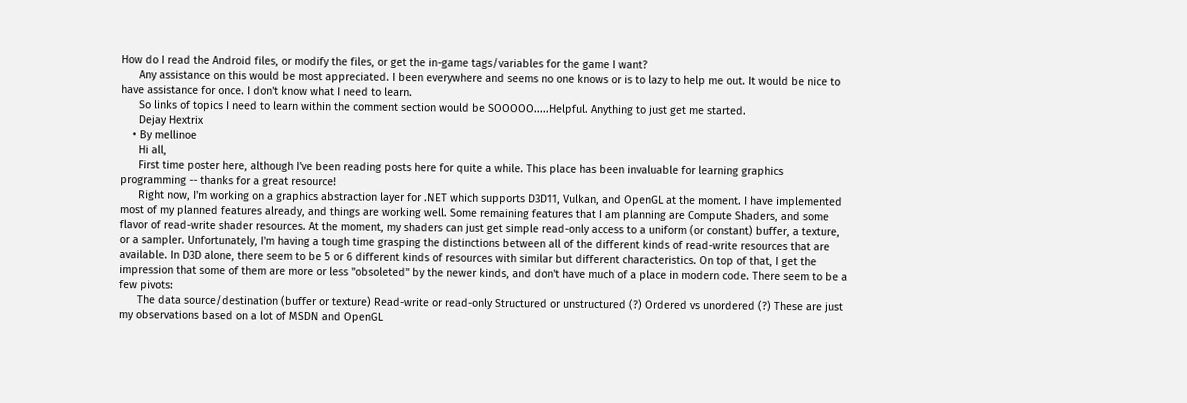How do I read the Android files, or modify the files, or get the in-game tags/variables for the game I want?
      Any assistance on this would be most appreciated. I been everywhere and seems no one knows or is to lazy to help me out. It would be nice to have assistance for once. I don't know what I need to learn.
      So links of topics I need to learn within the comment section would be SOOOOO.....Helpful. Anything to just get me started.
      Dejay Hextrix
    • By mellinoe
      Hi all,
      First time poster here, although I've been reading posts here for quite a while. This place has been invaluable for learning graphics programming -- thanks for a great resource!
      Right now, I'm working on a graphics abstraction layer for .NET which supports D3D11, Vulkan, and OpenGL at the moment. I have implemented most of my planned features already, and things are working well. Some remaining features that I am planning are Compute Shaders, and some flavor of read-write shader resources. At the moment, my shaders can just get simple read-only access to a uniform (or constant) buffer, a texture, or a sampler. Unfortunately, I'm having a tough time grasping the distinctions between all of the different kinds of read-write resources that are available. In D3D alone, there seem to be 5 or 6 different kinds of resources with similar but different characteristics. On top of that, I get the impression that some of them are more or less "obsoleted" by the newer kinds, and don't have much of a place in modern code. There seem to be a few pivots:
      The data source/destination (buffer or texture) Read-write or read-only Structured or unstructured (?) Ordered vs unordered (?) These are just my observations based on a lot of MSDN and OpenGL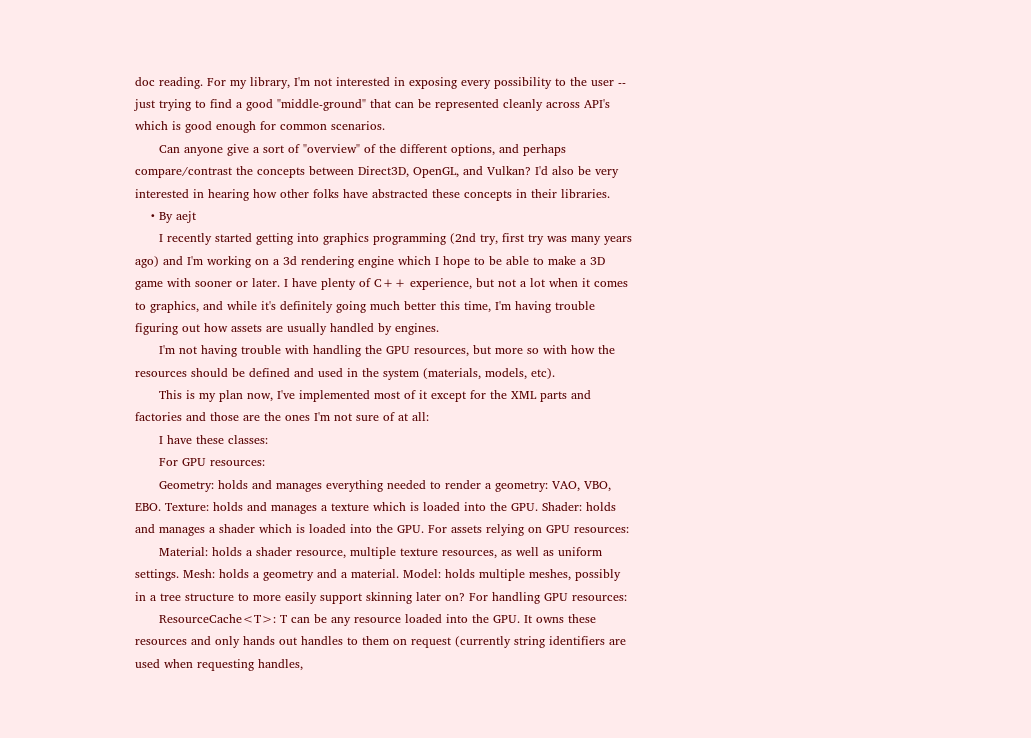doc reading. For my library, I'm not interested in exposing every possibility to the user -- just trying to find a good "middle-ground" that can be represented cleanly across API's which is good enough for common scenarios.
      Can anyone give a sort of "overview" of the different options, and perhaps compare/contrast the concepts between Direct3D, OpenGL, and Vulkan? I'd also be very interested in hearing how other folks have abstracted these concepts in their libraries.
    • By aejt
      I recently started getting into graphics programming (2nd try, first try was many years ago) and I'm working on a 3d rendering engine which I hope to be able to make a 3D game with sooner or later. I have plenty of C++ experience, but not a lot when it comes to graphics, and while it's definitely going much better this time, I'm having trouble figuring out how assets are usually handled by engines.
      I'm not having trouble with handling the GPU resources, but more so with how the resources should be defined and used in the system (materials, models, etc).
      This is my plan now, I've implemented most of it except for the XML parts and factories and those are the ones I'm not sure of at all:
      I have these classes:
      For GPU resources:
      Geometry: holds and manages everything needed to render a geometry: VAO, VBO, EBO. Texture: holds and manages a texture which is loaded into the GPU. Shader: holds and manages a shader which is loaded into the GPU. For assets relying on GPU resources:
      Material: holds a shader resource, multiple texture resources, as well as uniform settings. Mesh: holds a geometry and a material. Model: holds multiple meshes, possibly in a tree structure to more easily support skinning later on? For handling GPU resources:
      ResourceCache<T>: T can be any resource loaded into the GPU. It owns these resources and only hands out handles to them on request (currently string identifiers are used when requesting handles,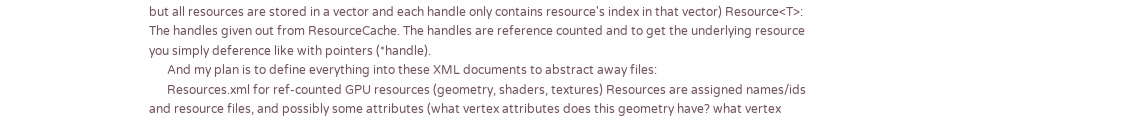but all resources are stored in a vector and each handle only contains resource's index in that vector) Resource<T>: The handles given out from ResourceCache. The handles are reference counted and to get the underlying resource you simply deference like with pointers (*handle).
      And my plan is to define everything into these XML documents to abstract away files:
      Resources.xml for ref-counted GPU resources (geometry, shaders, textures) Resources are assigned names/ids and resource files, and possibly some attributes (what vertex attributes does this geometry have? what vertex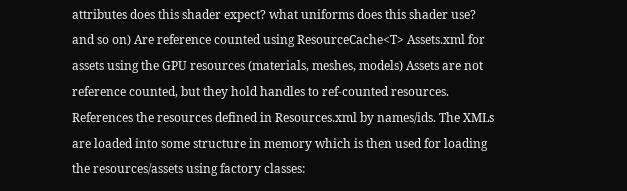attributes does this shader expect? what uniforms does this shader use? and so on) Are reference counted using ResourceCache<T> Assets.xml for assets using the GPU resources (materials, meshes, models) Assets are not reference counted, but they hold handles to ref-counted resources. References the resources defined in Resources.xml by names/ids. The XMLs are loaded into some structure in memory which is then used for loading the resources/assets using factory classes: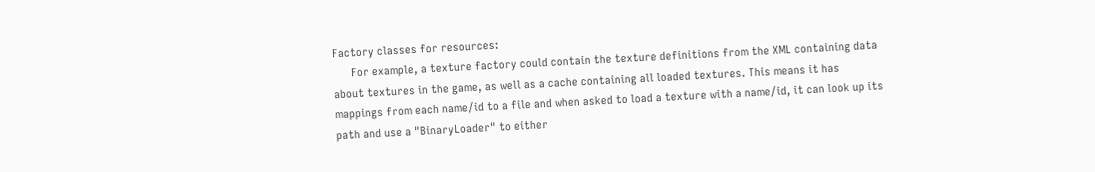Factory classes for resources:
      For example, a texture factory could contain the texture definitions from the XML containing data about textures in the game, as well as a cache containing all loaded textures. This means it has mappings from each name/id to a file and when asked to load a texture with a name/id, it can look up its path and use a "BinaryLoader" to either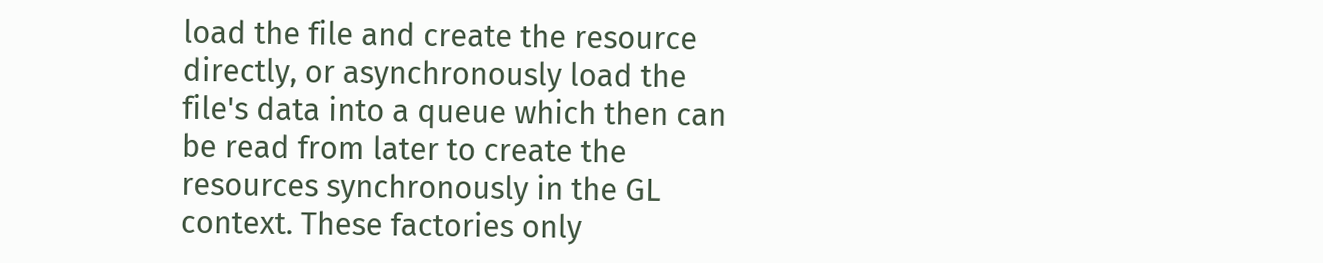load the file and create the resource directly, or asynchronously load the file's data into a queue which then can be read from later to create the resources synchronously in the GL context. These factories only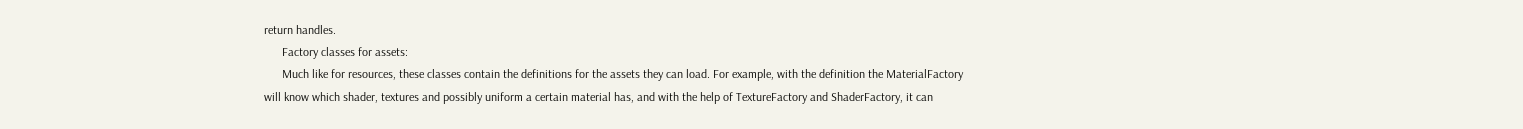return handles.
      Factory classes for assets:
      Much like for resources, these classes contain the definitions for the assets they can load. For example, with the definition the MaterialFactory will know which shader, textures and possibly uniform a certain material has, and with the help of TextureFactory and ShaderFactory, it can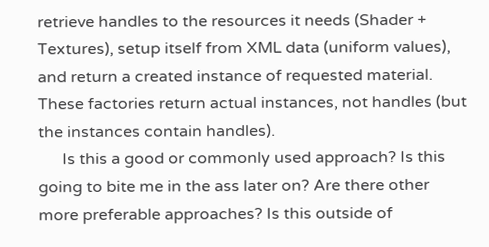retrieve handles to the resources it needs (Shader + Textures), setup itself from XML data (uniform values), and return a created instance of requested material. These factories return actual instances, not handles (but the instances contain handles).
      Is this a good or commonly used approach? Is this going to bite me in the ass later on? Are there other more preferable approaches? Is this outside of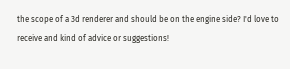the scope of a 3d renderer and should be on the engine side? I'd love to receive and kind of advice or suggestions!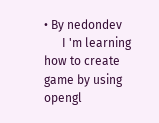• By nedondev
      I 'm learning how to create game by using opengl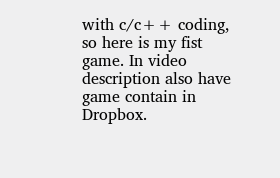with c/c++ coding, so here is my fist game. In video description also have game contain in Dropbox.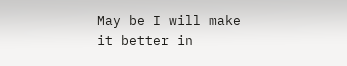May be I will make it better in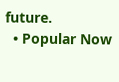future.
  • Popular Now